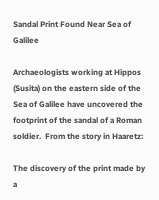Sandal Print Found Near Sea of Galilee

Archaeologists working at Hippos (Susita) on the eastern side of the Sea of Galilee have uncovered the footprint of the sandal of a Roman soldier.  From the story in Haaretz:

The discovery of the print made by a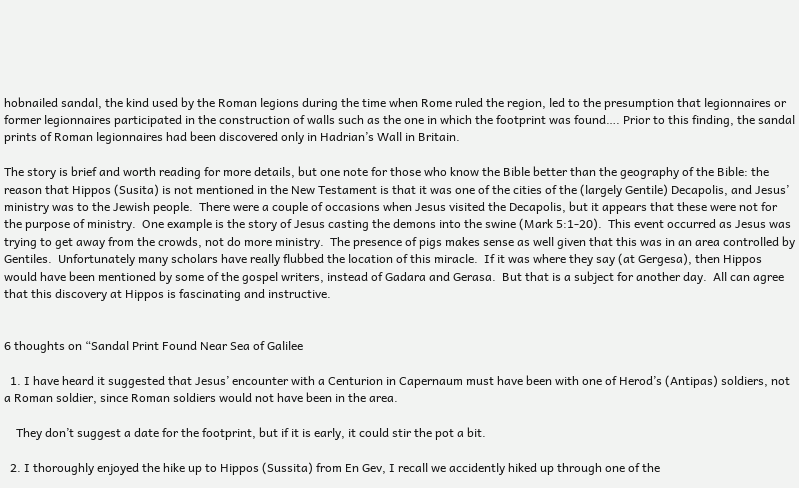hobnailed sandal, the kind used by the Roman legions during the time when Rome ruled the region, led to the presumption that legionnaires or former legionnaires participated in the construction of walls such as the one in which the footprint was found…. Prior to this finding, the sandal prints of Roman legionnaires had been discovered only in Hadrian’s Wall in Britain.

The story is brief and worth reading for more details, but one note for those who know the Bible better than the geography of the Bible: the reason that Hippos (Susita) is not mentioned in the New Testament is that it was one of the cities of the (largely Gentile) Decapolis, and Jesus’ ministry was to the Jewish people.  There were a couple of occasions when Jesus visited the Decapolis, but it appears that these were not for the purpose of ministry.  One example is the story of Jesus casting the demons into the swine (Mark 5:1-20).  This event occurred as Jesus was trying to get away from the crowds, not do more ministry.  The presence of pigs makes sense as well given that this was in an area controlled by Gentiles.  Unfortunately many scholars have really flubbed the location of this miracle.  If it was where they say (at Gergesa), then Hippos would have been mentioned by some of the gospel writers, instead of Gadara and Gerasa.  But that is a subject for another day.  All can agree that this discovery at Hippos is fascinating and instructive.


6 thoughts on “Sandal Print Found Near Sea of Galilee

  1. I have heard it suggested that Jesus’ encounter with a Centurion in Capernaum must have been with one of Herod’s (Antipas) soldiers, not a Roman soldier, since Roman soldiers would not have been in the area.

    They don’t suggest a date for the footprint, but if it is early, it could stir the pot a bit.

  2. I thoroughly enjoyed the hike up to Hippos (Sussita) from En Gev, I recall we accidently hiked up through one of the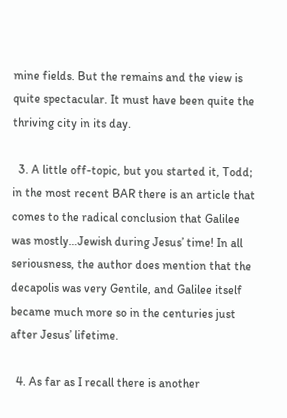mine fields. But the remains and the view is quite spectacular. It must have been quite the thriving city in its day.

  3. A little off-topic, but you started it, Todd; in the most recent BAR there is an article that comes to the radical conclusion that Galilee was mostly…Jewish during Jesus’ time! In all seriousness, the author does mention that the decapolis was very Gentile, and Galilee itself became much more so in the centuries just after Jesus’ lifetime.

  4. As far as I recall there is another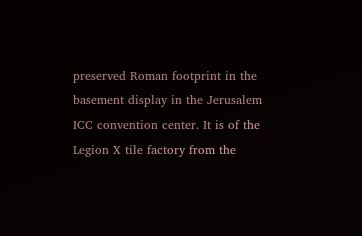preserved Roman footprint in the basement display in the Jerusalem ICC convention center. It is of the Legion X tile factory from the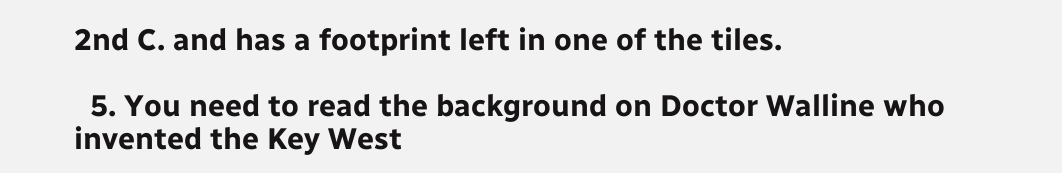2nd C. and has a footprint left in one of the tiles.

  5. You need to read the background on Doctor Walline who invented the Key West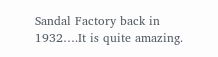Sandal Factory back in 1932….It is quite amazing.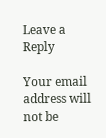Leave a Reply

Your email address will not be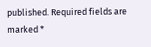published. Required fields are marked *